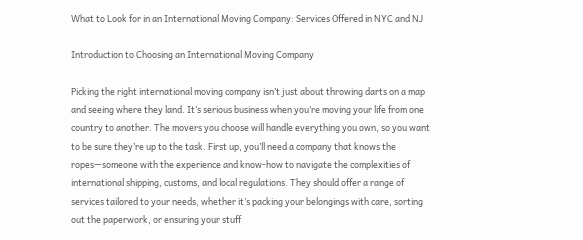What to Look for in an International Moving Company: Services Offered in NYC and NJ

Introduction to Choosing an International Moving Company

Picking the right international moving company isn’t just about throwing darts on a map and seeing where they land. It’s serious business when you’re moving your life from one country to another. The movers you choose will handle everything you own, so you want to be sure they’re up to the task. First up, you’ll need a company that knows the ropes—someone with the experience and know-how to navigate the complexities of international shipping, customs, and local regulations. They should offer a range of services tailored to your needs, whether it’s packing your belongings with care, sorting out the paperwork, or ensuring your stuff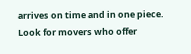arrives on time and in one piece. Look for movers who offer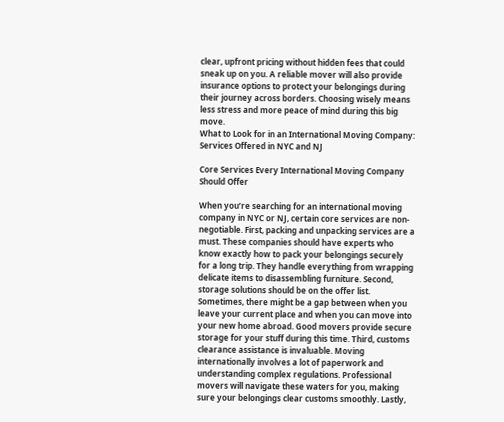clear, upfront pricing without hidden fees that could sneak up on you. A reliable mover will also provide insurance options to protect your belongings during their journey across borders. Choosing wisely means less stress and more peace of mind during this big move.
What to Look for in an International Moving Company: Services Offered in NYC and NJ

Core Services Every International Moving Company Should Offer

When you’re searching for an international moving company in NYC or NJ, certain core services are non-negotiable. First, packing and unpacking services are a must. These companies should have experts who know exactly how to pack your belongings securely for a long trip. They handle everything from wrapping delicate items to disassembling furniture. Second, storage solutions should be on the offer list. Sometimes, there might be a gap between when you leave your current place and when you can move into your new home abroad. Good movers provide secure storage for your stuff during this time. Third, customs clearance assistance is invaluable. Moving internationally involves a lot of paperwork and understanding complex regulations. Professional movers will navigate these waters for you, making sure your belongings clear customs smoothly. Lastly,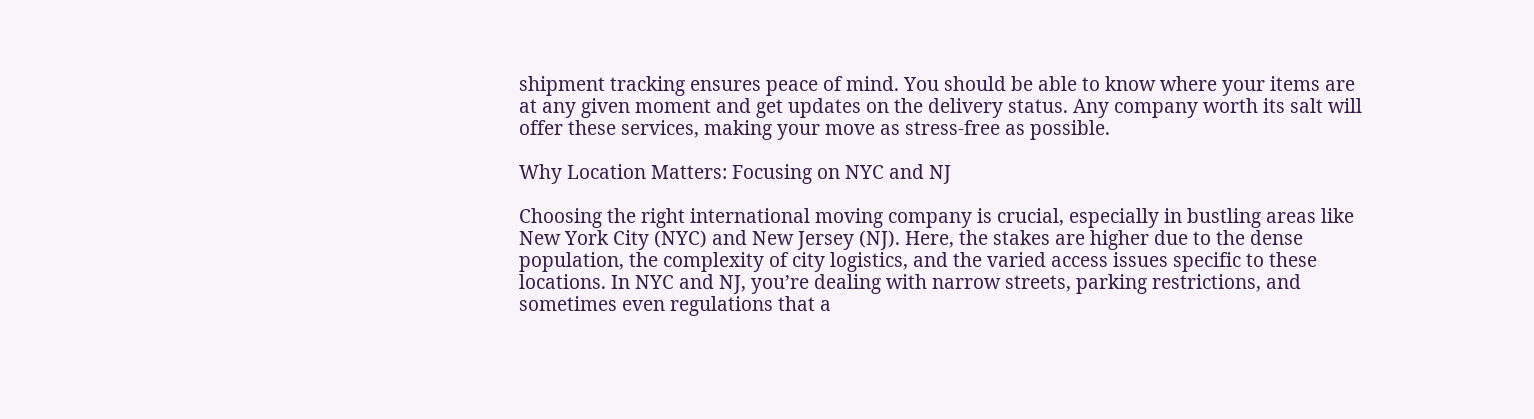shipment tracking ensures peace of mind. You should be able to know where your items are at any given moment and get updates on the delivery status. Any company worth its salt will offer these services, making your move as stress-free as possible.

Why Location Matters: Focusing on NYC and NJ

Choosing the right international moving company is crucial, especially in bustling areas like New York City (NYC) and New Jersey (NJ). Here, the stakes are higher due to the dense population, the complexity of city logistics, and the varied access issues specific to these locations. In NYC and NJ, you’re dealing with narrow streets, parking restrictions, and sometimes even regulations that a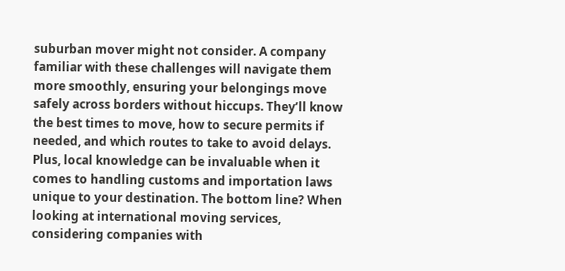suburban mover might not consider. A company familiar with these challenges will navigate them more smoothly, ensuring your belongings move safely across borders without hiccups. They’ll know the best times to move, how to secure permits if needed, and which routes to take to avoid delays. Plus, local knowledge can be invaluable when it comes to handling customs and importation laws unique to your destination. The bottom line? When looking at international moving services, considering companies with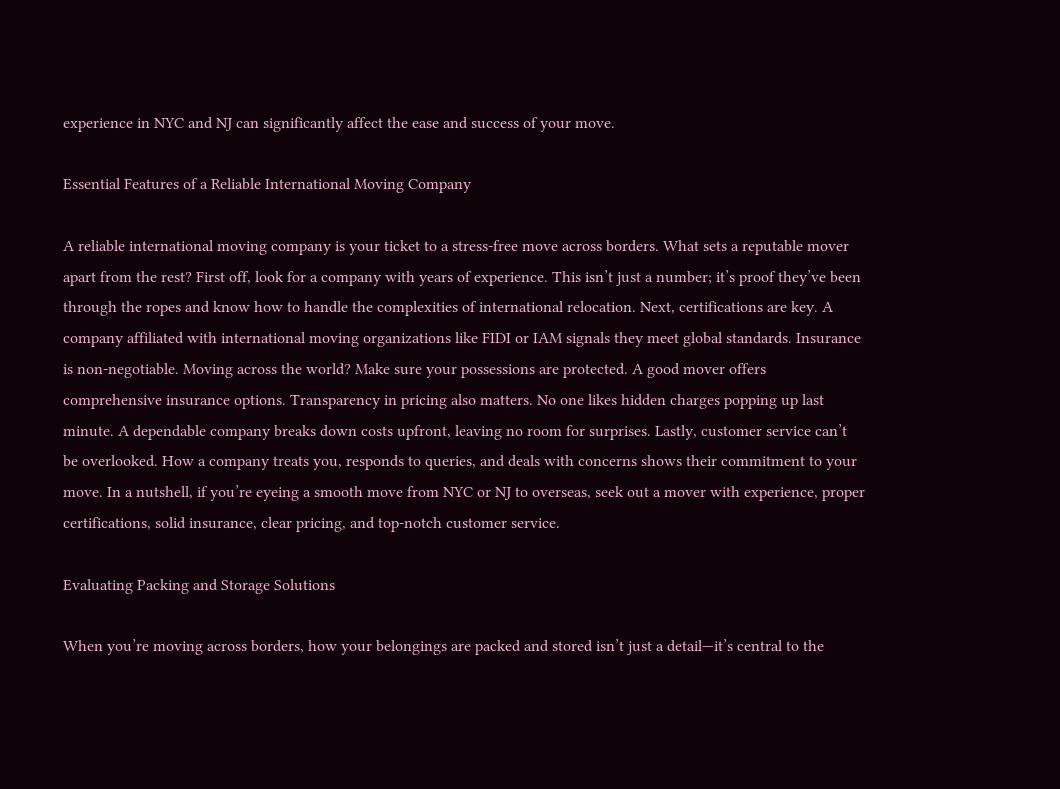experience in NYC and NJ can significantly affect the ease and success of your move.

Essential Features of a Reliable International Moving Company

A reliable international moving company is your ticket to a stress-free move across borders. What sets a reputable mover apart from the rest? First off, look for a company with years of experience. This isn’t just a number; it’s proof they’ve been through the ropes and know how to handle the complexities of international relocation. Next, certifications are key. A company affiliated with international moving organizations like FIDI or IAM signals they meet global standards. Insurance is non-negotiable. Moving across the world? Make sure your possessions are protected. A good mover offers comprehensive insurance options. Transparency in pricing also matters. No one likes hidden charges popping up last minute. A dependable company breaks down costs upfront, leaving no room for surprises. Lastly, customer service can’t be overlooked. How a company treats you, responds to queries, and deals with concerns shows their commitment to your move. In a nutshell, if you’re eyeing a smooth move from NYC or NJ to overseas, seek out a mover with experience, proper certifications, solid insurance, clear pricing, and top-notch customer service.

Evaluating Packing and Storage Solutions

When you’re moving across borders, how your belongings are packed and stored isn’t just a detail—it’s central to the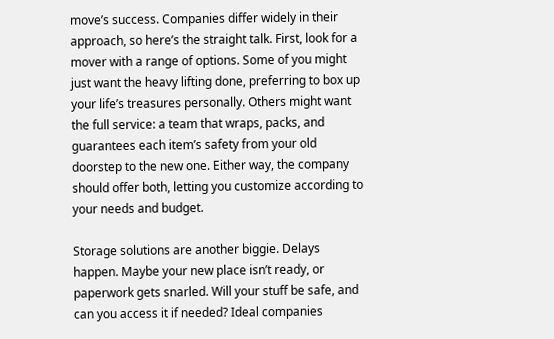move’s success. Companies differ widely in their approach, so here’s the straight talk. First, look for a mover with a range of options. Some of you might just want the heavy lifting done, preferring to box up your life’s treasures personally. Others might want the full service: a team that wraps, packs, and guarantees each item’s safety from your old doorstep to the new one. Either way, the company should offer both, letting you customize according to your needs and budget.

Storage solutions are another biggie. Delays happen. Maybe your new place isn’t ready, or paperwork gets snarled. Will your stuff be safe, and can you access it if needed? Ideal companies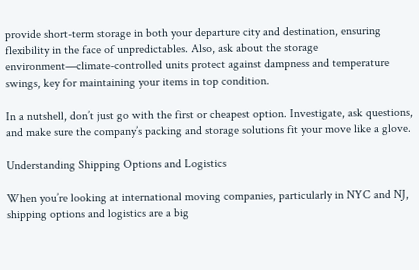provide short-term storage in both your departure city and destination, ensuring flexibility in the face of unpredictables. Also, ask about the storage environment—climate-controlled units protect against dampness and temperature swings, key for maintaining your items in top condition.

In a nutshell, don’t just go with the first or cheapest option. Investigate, ask questions, and make sure the company’s packing and storage solutions fit your move like a glove.

Understanding Shipping Options and Logistics

When you’re looking at international moving companies, particularly in NYC and NJ, shipping options and logistics are a big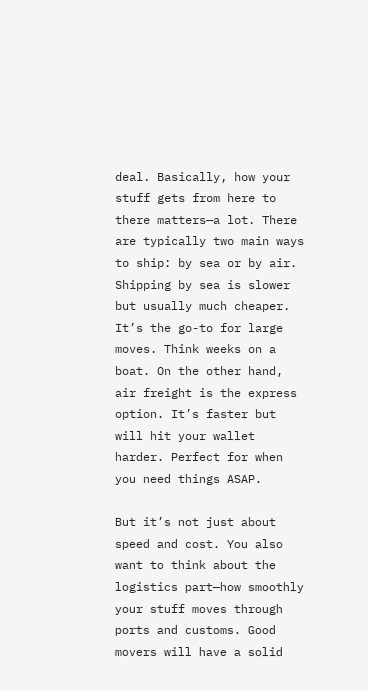deal. Basically, how your stuff gets from here to there matters—a lot. There are typically two main ways to ship: by sea or by air. Shipping by sea is slower but usually much cheaper. It’s the go-to for large moves. Think weeks on a boat. On the other hand, air freight is the express option. It’s faster but will hit your wallet harder. Perfect for when you need things ASAP.

But it’s not just about speed and cost. You also want to think about the logistics part—how smoothly your stuff moves through ports and customs. Good movers will have a solid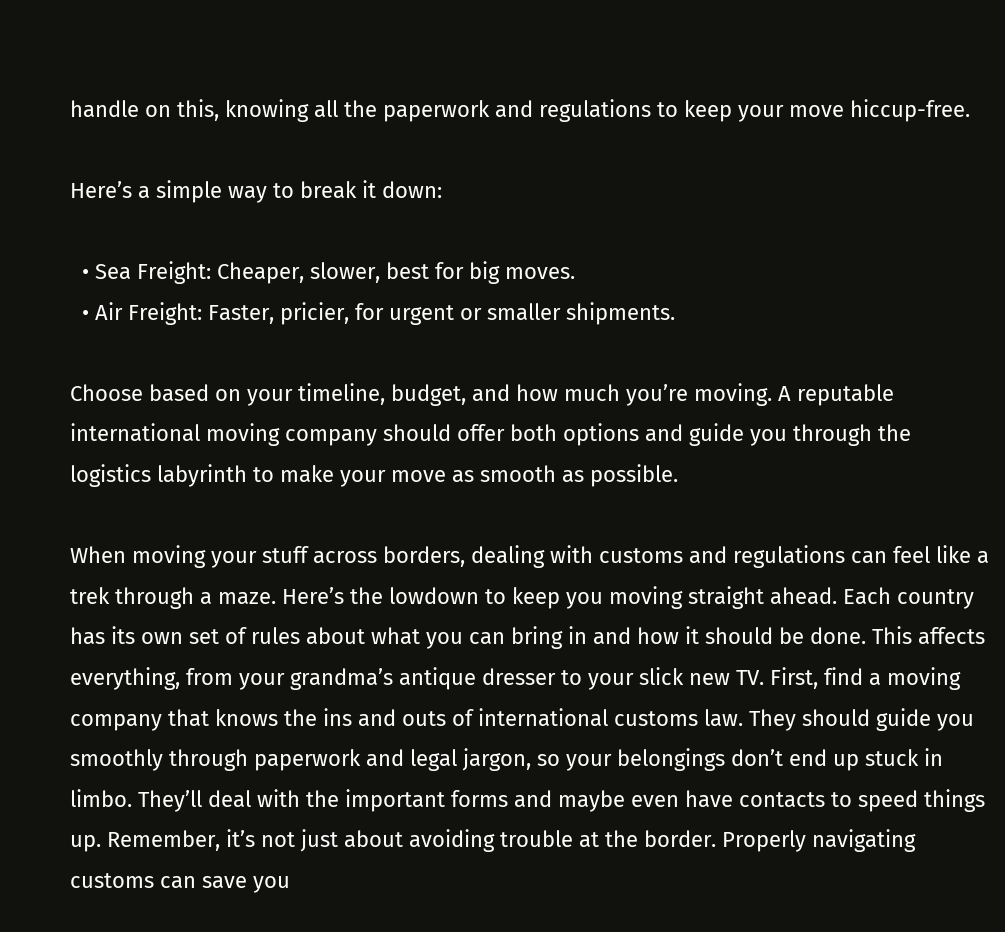handle on this, knowing all the paperwork and regulations to keep your move hiccup-free.

Here’s a simple way to break it down:

  • Sea Freight: Cheaper, slower, best for big moves.
  • Air Freight: Faster, pricier, for urgent or smaller shipments.

Choose based on your timeline, budget, and how much you’re moving. A reputable international moving company should offer both options and guide you through the logistics labyrinth to make your move as smooth as possible.

When moving your stuff across borders, dealing with customs and regulations can feel like a trek through a maze. Here’s the lowdown to keep you moving straight ahead. Each country has its own set of rules about what you can bring in and how it should be done. This affects everything, from your grandma’s antique dresser to your slick new TV. First, find a moving company that knows the ins and outs of international customs law. They should guide you smoothly through paperwork and legal jargon, so your belongings don’t end up stuck in limbo. They’ll deal with the important forms and maybe even have contacts to speed things up. Remember, it’s not just about avoiding trouble at the border. Properly navigating customs can save you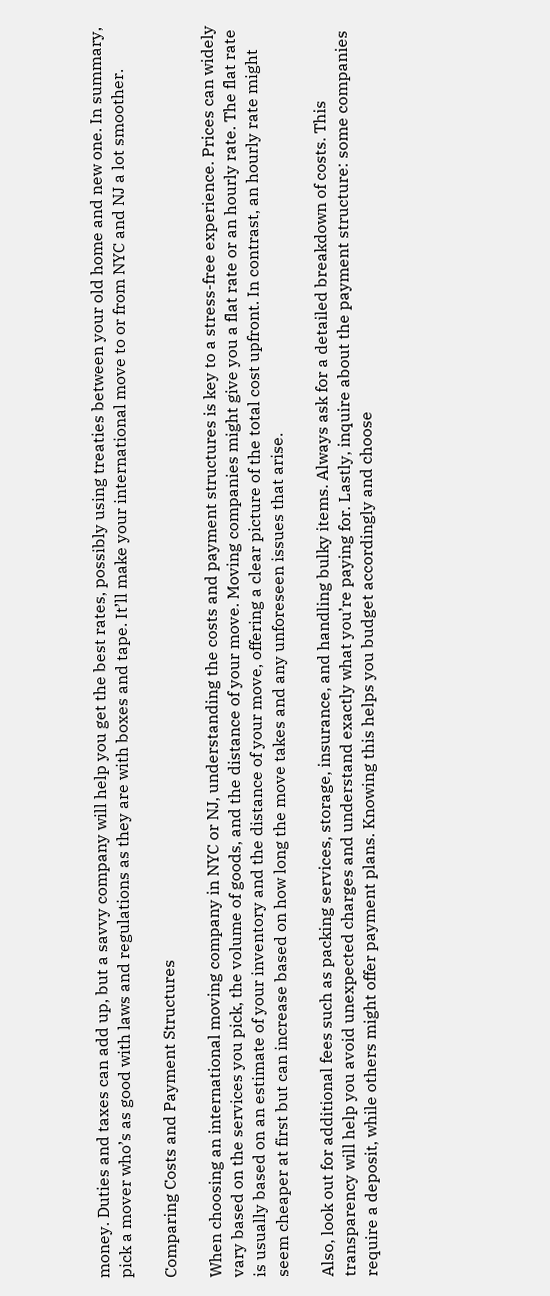money. Duties and taxes can add up, but a savvy company will help you get the best rates, possibly using treaties between your old home and new one. In summary, pick a mover who’s as good with laws and regulations as they are with boxes and tape. It’ll make your international move to or from NYC and NJ a lot smoother.

Comparing Costs and Payment Structures

When choosing an international moving company in NYC or NJ, understanding the costs and payment structures is key to a stress-free experience. Prices can widely vary based on the services you pick, the volume of goods, and the distance of your move. Moving companies might give you a flat rate or an hourly rate. The flat rate is usually based on an estimate of your inventory and the distance of your move, offering a clear picture of the total cost upfront. In contrast, an hourly rate might seem cheaper at first but can increase based on how long the move takes and any unforeseen issues that arise.

Also, look out for additional fees such as packing services, storage, insurance, and handling bulky items. Always ask for a detailed breakdown of costs. This transparency will help you avoid unexpected charges and understand exactly what you’re paying for. Lastly, inquire about the payment structure: some companies require a deposit, while others might offer payment plans. Knowing this helps you budget accordingly and choose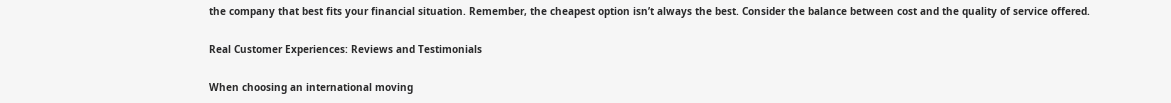the company that best fits your financial situation. Remember, the cheapest option isn’t always the best. Consider the balance between cost and the quality of service offered.

Real Customer Experiences: Reviews and Testimonials

When choosing an international moving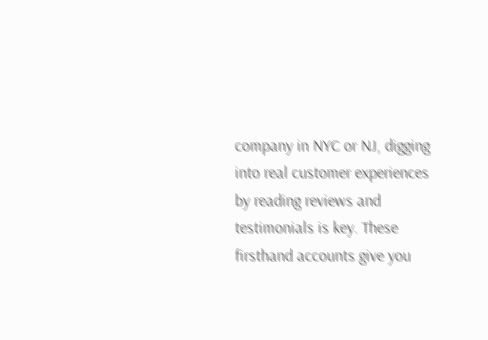company in NYC or NJ, digging into real customer experiences by reading reviews and testimonials is key. These firsthand accounts give you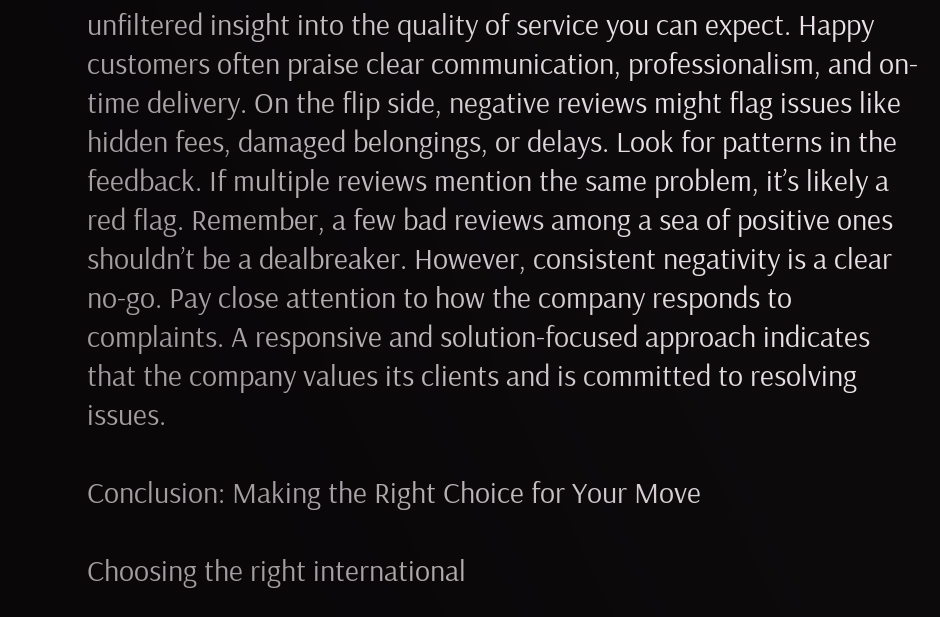unfiltered insight into the quality of service you can expect. Happy customers often praise clear communication, professionalism, and on-time delivery. On the flip side, negative reviews might flag issues like hidden fees, damaged belongings, or delays. Look for patterns in the feedback. If multiple reviews mention the same problem, it’s likely a red flag. Remember, a few bad reviews among a sea of positive ones shouldn’t be a dealbreaker. However, consistent negativity is a clear no-go. Pay close attention to how the company responds to complaints. A responsive and solution-focused approach indicates that the company values its clients and is committed to resolving issues.

Conclusion: Making the Right Choice for Your Move

Choosing the right international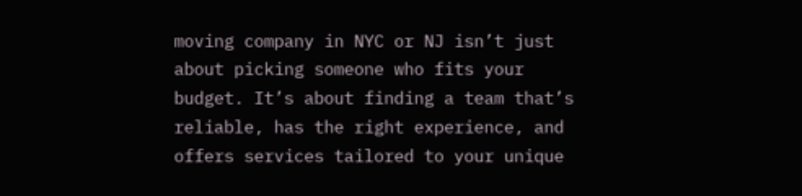moving company in NYC or NJ isn’t just about picking someone who fits your budget. It’s about finding a team that’s reliable, has the right experience, and offers services tailored to your unique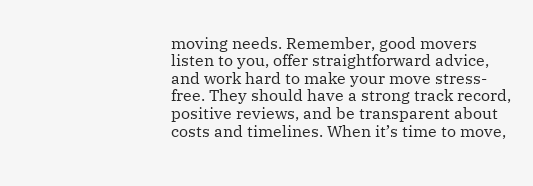moving needs. Remember, good movers listen to you, offer straightforward advice, and work hard to make your move stress-free. They should have a strong track record, positive reviews, and be transparent about costs and timelines. When it’s time to move,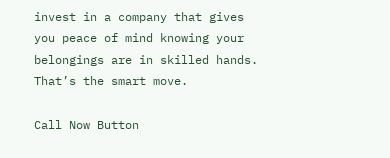invest in a company that gives you peace of mind knowing your belongings are in skilled hands. That’s the smart move.

Call Now Button